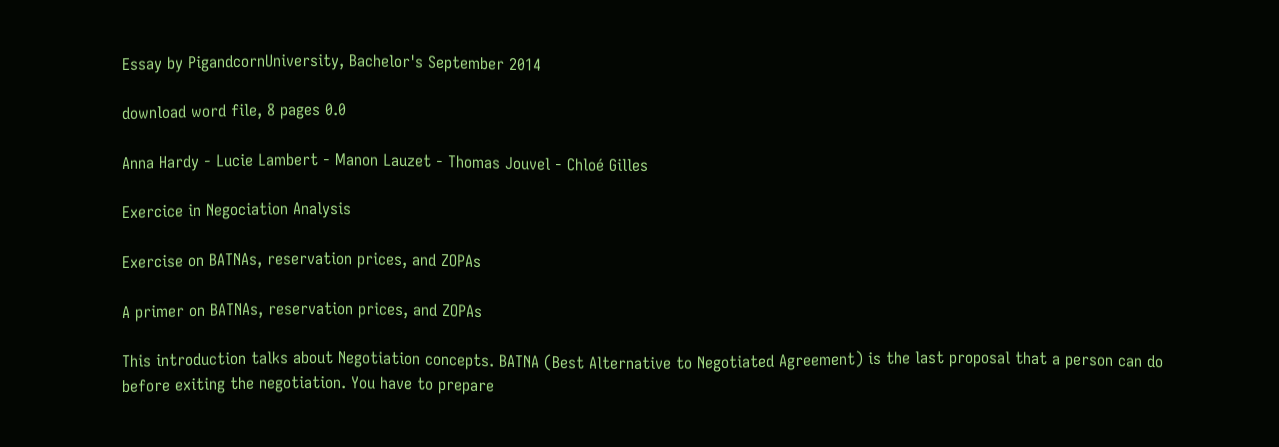Essay by PigandcornUniversity, Bachelor's September 2014

download word file, 8 pages 0.0

Anna Hardy - Lucie Lambert - Manon Lauzet - Thomas Jouvel - Chloé Gilles

Exercice in Negociation Analysis

Exercise on BATNAs, reservation prices, and ZOPAs

A primer on BATNAs, reservation prices, and ZOPAs

This introduction talks about Negotiation concepts. BATNA (Best Alternative to Negotiated Agreement) is the last proposal that a person can do before exiting the negotiation. You have to prepare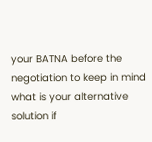your BATNA before the negotiation to keep in mind what is your alternative solution if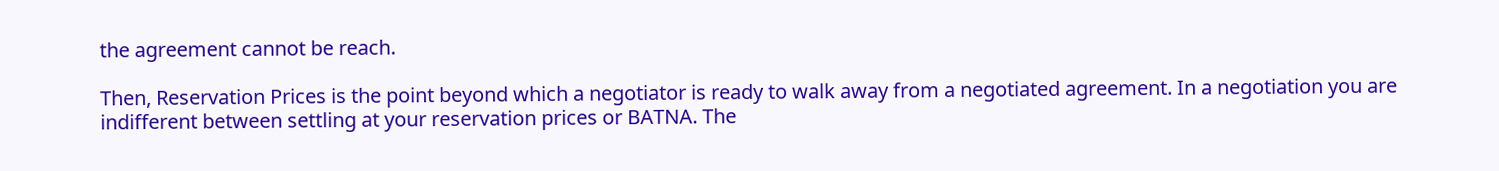the agreement cannot be reach.

Then, Reservation Prices is the point beyond which a negotiator is ready to walk away from a negotiated agreement. In a negotiation you are indifferent between settling at your reservation prices or BATNA. The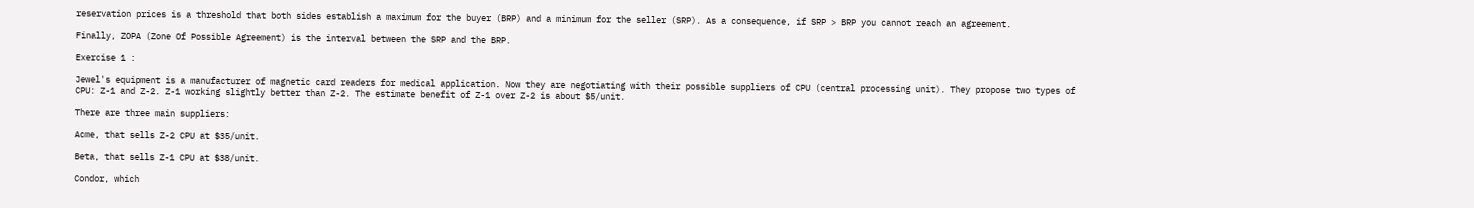reservation prices is a threshold that both sides establish a maximum for the buyer (BRP) and a minimum for the seller (SRP). As a consequence, if SRP > BRP you cannot reach an agreement.

Finally, ZOPA (Zone Of Possible Agreement) is the interval between the SRP and the BRP.

Exercise 1 :

Jewel's equipment is a manufacturer of magnetic card readers for medical application. Now they are negotiating with their possible suppliers of CPU (central processing unit). They propose two types of CPU: Z-1 and Z-2. Z-1 working slightly better than Z-2. The estimate benefit of Z-1 over Z-2 is about $5/unit.

There are three main suppliers:

Acme, that sells Z-2 CPU at $35/unit.

Beta, that sells Z-1 CPU at $38/unit.

Condor, which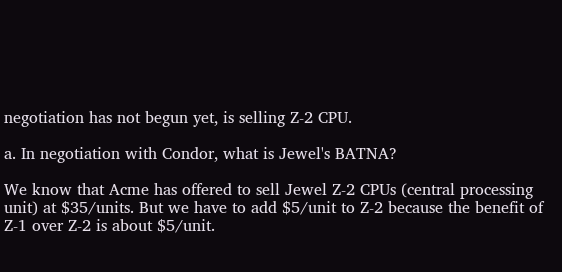negotiation has not begun yet, is selling Z-2 CPU.

a. In negotiation with Condor, what is Jewel's BATNA?

We know that Acme has offered to sell Jewel Z-2 CPUs (central processing unit) at $35/units. But we have to add $5/unit to Z-2 because the benefit of Z-1 over Z-2 is about $5/unit.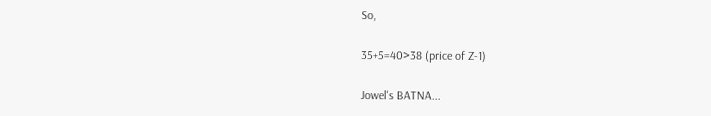So,

35+5=40>38 (price of Z-1)

Jowel's BATNA...